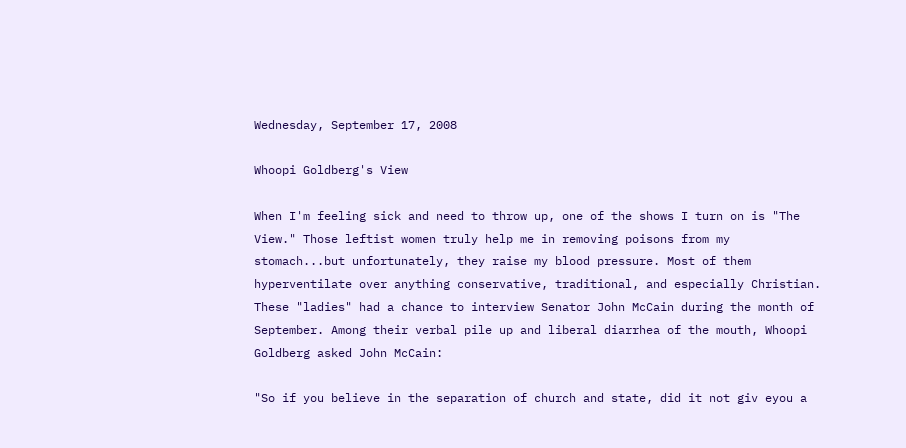Wednesday, September 17, 2008

Whoopi Goldberg's View

When I'm feeling sick and need to throw up, one of the shows I turn on is "The View." Those leftist women truly help me in removing poisons from my stomach...but unfortunately, they raise my blood pressure. Most of them hyperventilate over anything conservative, traditional, and especially Christian. These "ladies" had a chance to interview Senator John McCain during the month of September. Among their verbal pile up and liberal diarrhea of the mouth, Whoopi Goldberg asked John McCain:

"So if you believe in the separation of church and state, did it not giv eyou a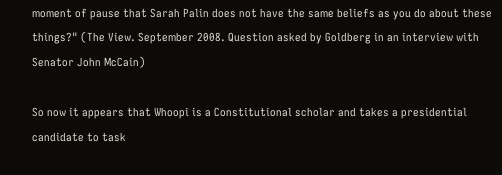moment of pause that Sarah Palin does not have the same beliefs as you do about these things?" (The View. September 2008. Question asked by Goldberg in an interview with Senator John McCain)

So now it appears that Whoopi is a Constitutional scholar and takes a presidential candidate to task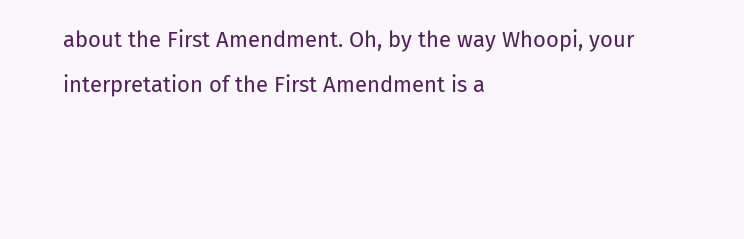about the First Amendment. Oh, by the way Whoopi, your interpretation of the First Amendment is a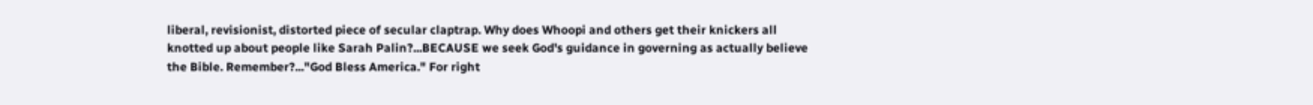liberal, revisionist, distorted piece of secular claptrap. Why does Whoopi and others get their knickers all knotted up about people like Sarah Palin?...BECAUSE we seek God's guidance in governing as actually believe the Bible. Remember?..."God Bless America." For right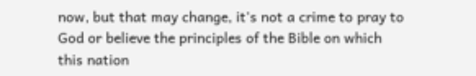now, but that may change, it's not a crime to pray to God or believe the principles of the Bible on which this nation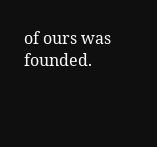of ours was founded.